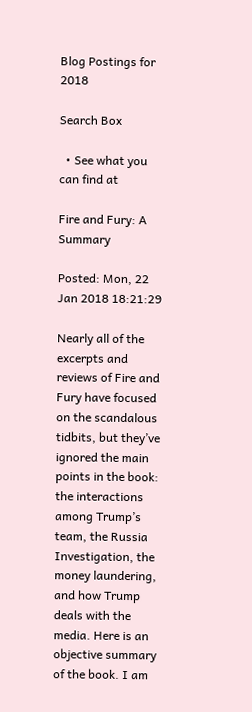Blog Postings for 2018

Search Box

  • See what you can find at

Fire and Fury: A Summary

Posted: Mon, 22 Jan 2018 18:21:29

Nearly all of the excerpts and reviews of Fire and Fury have focused on the scandalous tidbits, but they’ve ignored the main points in the book: the interactions among Trump’s team, the Russia Investigation, the money laundering, and how Trump deals with the media. Here is an objective summary of the book. I am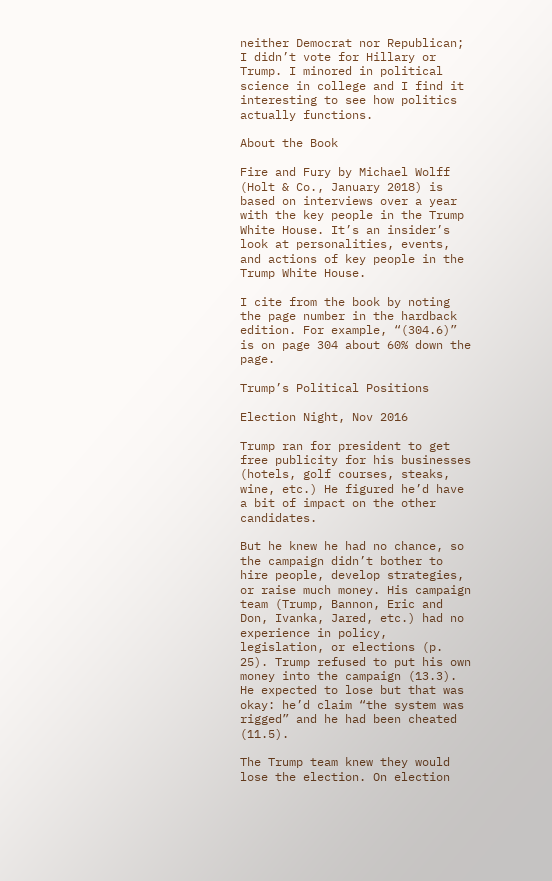neither Democrat nor Republican; I didn’t vote for Hillary or Trump. I minored in political science in college and I find it interesting to see how politics actually functions.

About the Book

Fire and Fury by Michael Wolff (Holt & Co., January 2018) is based on interviews over a year with the key people in the Trump White House. It’s an insider’s look at personalities, events, and actions of key people in the Trump White House.

I cite from the book by noting the page number in the hardback edition. For example, “(304.6)” is on page 304 about 60% down the page.

Trump’s Political Positions

Election Night, Nov 2016

Trump ran for president to get free publicity for his businesses (hotels, golf courses, steaks, wine, etc.) He figured he’d have a bit of impact on the other candidates.

But he knew he had no chance, so the campaign didn’t bother to hire people, develop strategies, or raise much money. His campaign team (Trump, Bannon, Eric and Don, Ivanka, Jared, etc.) had no experience in policy, legislation, or elections (p. 25). Trump refused to put his own money into the campaign (13.3). He expected to lose but that was okay: he’d claim “the system was rigged” and he had been cheated (11.5).

The Trump team knew they would lose the election. On election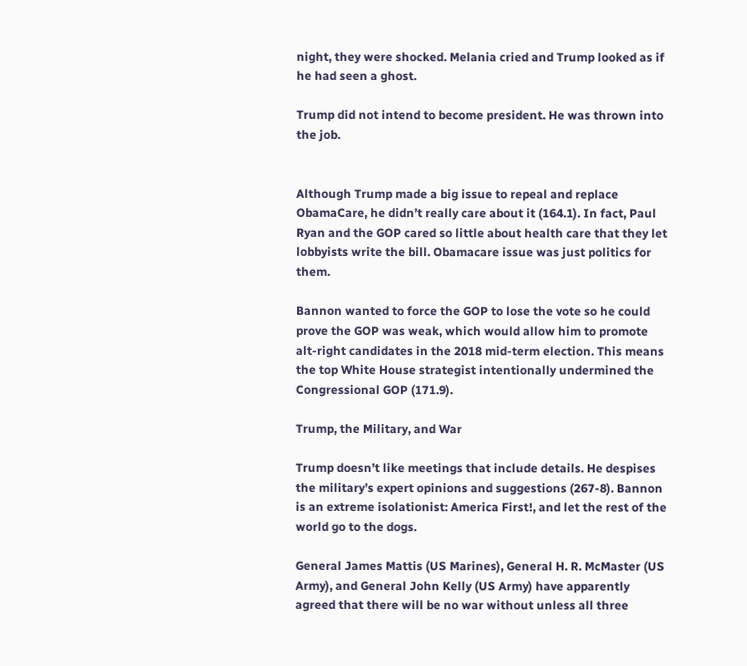night, they were shocked. Melania cried and Trump looked as if he had seen a ghost.

Trump did not intend to become president. He was thrown into the job.


Although Trump made a big issue to repeal and replace ObamaCare, he didn’t really care about it (164.1). In fact, Paul Ryan and the GOP cared so little about health care that they let lobbyists write the bill. Obamacare issue was just politics for them.

Bannon wanted to force the GOP to lose the vote so he could prove the GOP was weak, which would allow him to promote alt-right candidates in the 2018 mid-term election. This means the top White House strategist intentionally undermined the Congressional GOP (171.9).

Trump, the Military, and War

Trump doesn’t like meetings that include details. He despises the military’s expert opinions and suggestions (267-8). Bannon is an extreme isolationist: America First!, and let the rest of the world go to the dogs.

General James Mattis (US Marines), General H. R. McMaster (US Army), and General John Kelly (US Army) have apparently agreed that there will be no war without unless all three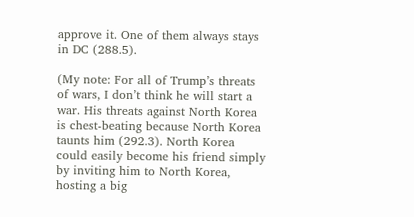approve it. One of them always stays in DC (288.5).

(My note: For all of Trump’s threats of wars, I don’t think he will start a war. His threats against North Korea is chest-beating because North Korea taunts him (292.3). North Korea could easily become his friend simply by inviting him to North Korea, hosting a big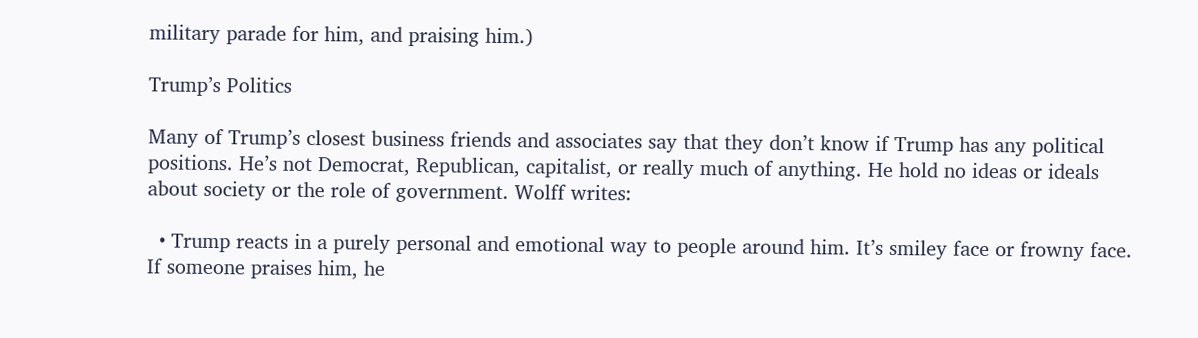military parade for him, and praising him.)

Trump’s Politics

Many of Trump’s closest business friends and associates say that they don’t know if Trump has any political positions. He’s not Democrat, Republican, capitalist, or really much of anything. He hold no ideas or ideals about society or the role of government. Wolff writes:

  • Trump reacts in a purely personal and emotional way to people around him. It’s smiley face or frowny face. If someone praises him, he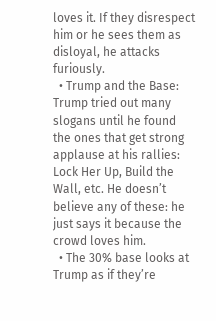loves it. If they disrespect him or he sees them as disloyal, he attacks furiously.
  • Trump and the Base: Trump tried out many slogans until he found the ones that get strong applause at his rallies: Lock Her Up, Build the Wall, etc. He doesn’t believe any of these: he just says it because the crowd loves him.
  • The 30% base looks at Trump as if they’re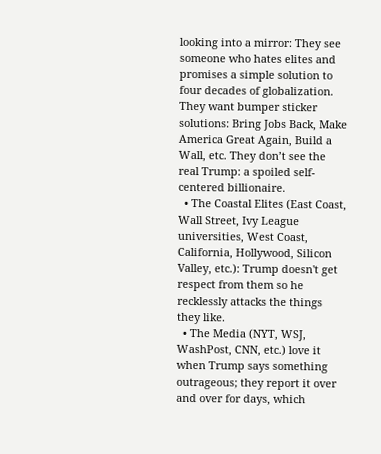looking into a mirror: They see someone who hates elites and promises a simple solution to four decades of globalization. They want bumper sticker solutions: Bring Jobs Back, Make America Great Again, Build a Wall, etc. They don’t see the real Trump: a spoiled self-centered billionaire.
  • The Coastal Elites (East Coast, Wall Street, Ivy League universities, West Coast, California, Hollywood, Silicon Valley, etc.): Trump doesn't get respect from them so he recklessly attacks the things they like.
  • The Media (NYT, WSJ, WashPost, CNN, etc.) love it when Trump says something outrageous; they report it over and over for days, which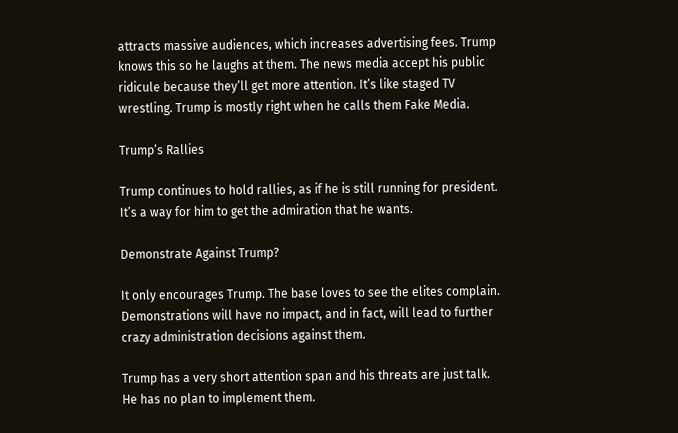attracts massive audiences, which increases advertising fees. Trump knows this so he laughs at them. The news media accept his public ridicule because they’ll get more attention. It’s like staged TV wrestling. Trump is mostly right when he calls them Fake Media.

Trump’s Rallies

Trump continues to hold rallies, as if he is still running for president. It’s a way for him to get the admiration that he wants.

Demonstrate Against Trump?

It only encourages Trump. The base loves to see the elites complain. Demonstrations will have no impact, and in fact, will lead to further crazy administration decisions against them.

Trump has a very short attention span and his threats are just talk. He has no plan to implement them.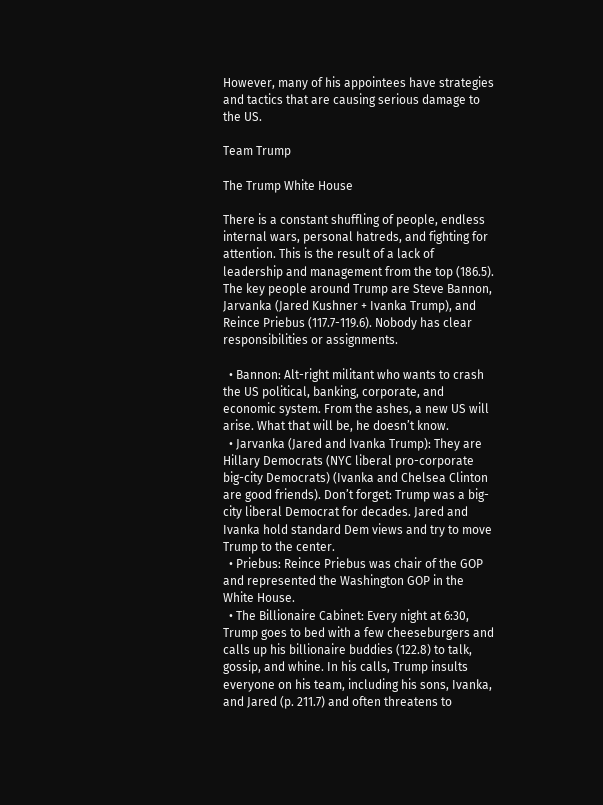However, many of his appointees have strategies and tactics that are causing serious damage to the US.

Team Trump

The Trump White House

There is a constant shuffling of people, endless internal wars, personal hatreds, and fighting for attention. This is the result of a lack of leadership and management from the top (186.5). The key people around Trump are Steve Bannon, Jarvanka (Jared Kushner + Ivanka Trump), and Reince Priebus (117.7-119.6). Nobody has clear responsibilities or assignments.

  • Bannon: Alt-right militant who wants to crash the US political, banking, corporate, and economic system. From the ashes, a new US will arise. What that will be, he doesn’t know.
  • Jarvanka (Jared and Ivanka Trump): They are Hillary Democrats (NYC liberal pro-corporate big-city Democrats) (Ivanka and Chelsea Clinton are good friends). Don’t forget: Trump was a big-city liberal Democrat for decades. Jared and Ivanka hold standard Dem views and try to move Trump to the center.
  • Priebus: Reince Priebus was chair of the GOP and represented the Washington GOP in the White House.
  • The Billionaire Cabinet: Every night at 6:30, Trump goes to bed with a few cheeseburgers and calls up his billionaire buddies (122.8) to talk, gossip, and whine. In his calls, Trump insults everyone on his team, including his sons, Ivanka, and Jared (p. 211.7) and often threatens to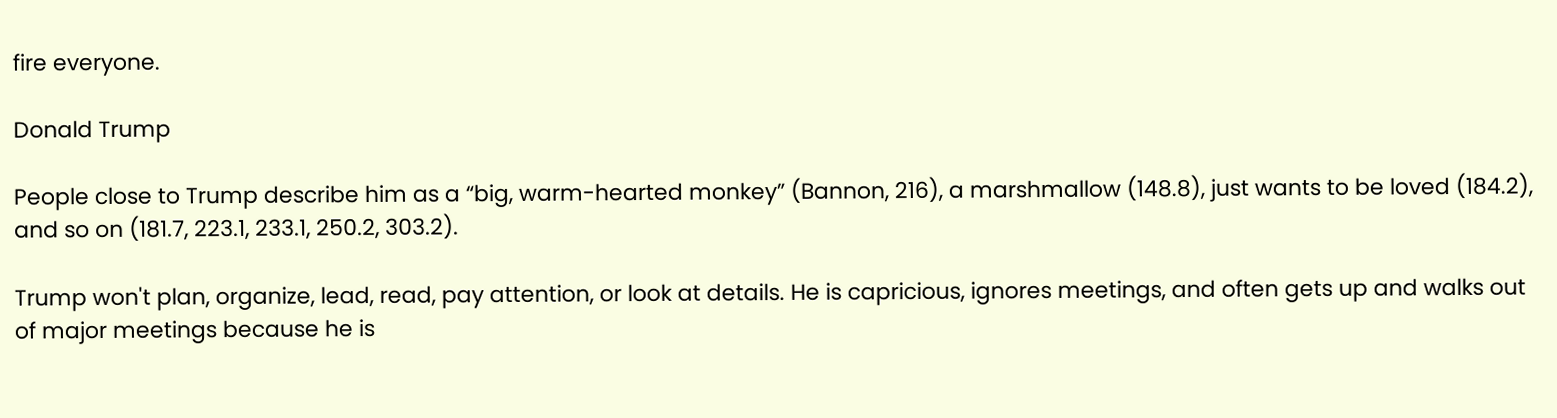fire everyone.

Donald Trump

People close to Trump describe him as a “big, warm-hearted monkey” (Bannon, 216), a marshmallow (148.8), just wants to be loved (184.2), and so on (181.7, 223.1, 233.1, 250.2, 303.2).

Trump won't plan, organize, lead, read, pay attention, or look at details. He is capricious, ignores meetings, and often gets up and walks out of major meetings because he is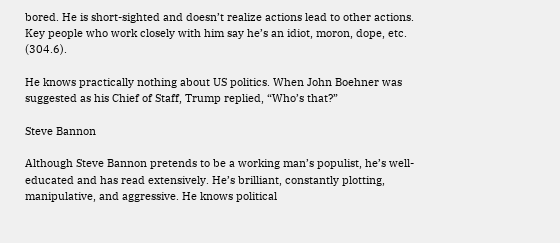bored. He is short-sighted and doesn’t realize actions lead to other actions. Key people who work closely with him say he’s an idiot, moron, dope, etc. (304.6).

He knows practically nothing about US politics. When John Boehner was suggested as his Chief of Staff, Trump replied, “Who’s that?”

Steve Bannon

Although Steve Bannon pretends to be a working man’s populist, he’s well-educated and has read extensively. He’s brilliant, constantly plotting, manipulative, and aggressive. He knows political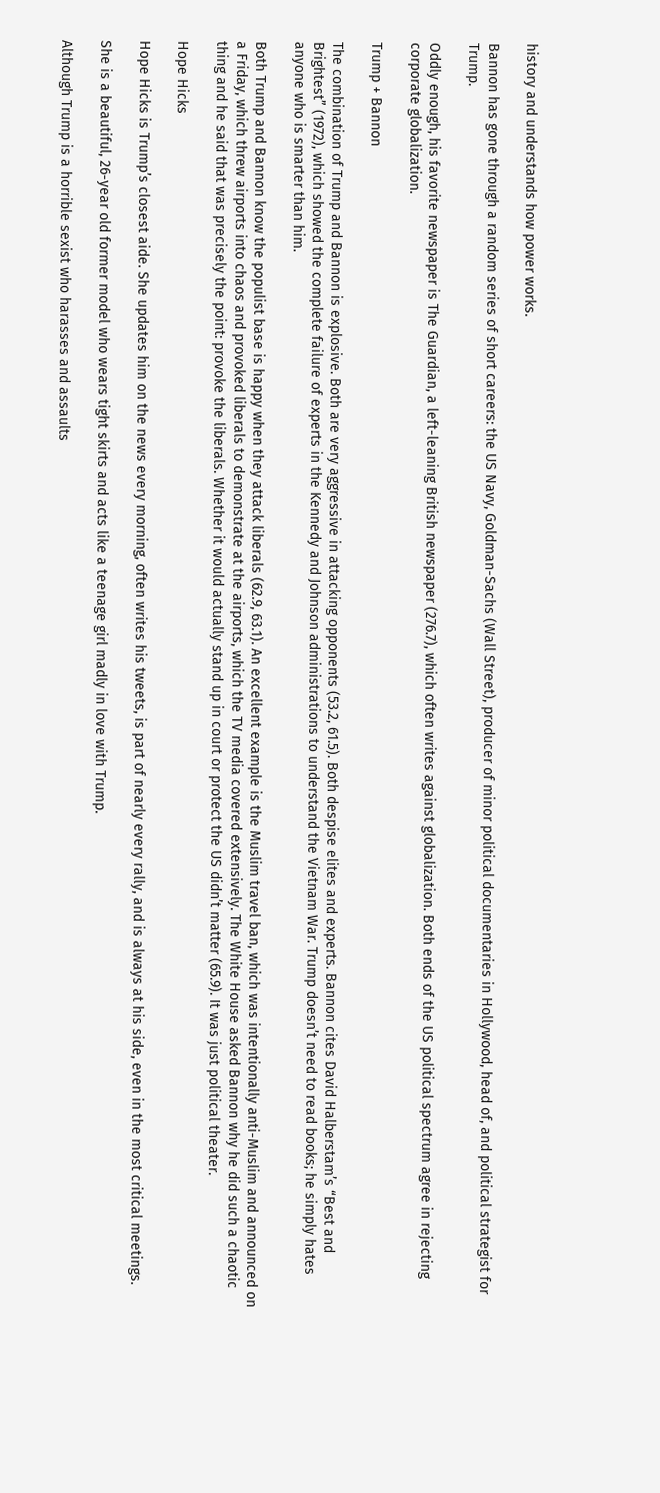history and understands how power works.

Bannon has gone through a random series of short careers: the US Navy, Goldman-Sachs (Wall Street), producer of minor political documentaries in Hollywood, head of, and political strategist for Trump.

Oddly enough, his favorite newspaper is The Guardian, a left-leaning British newspaper (276.7), which often writes against globalization. Both ends of the US political spectrum agree in rejecting corporate globalization.

Trump + Bannon

The combination of Trump and Bannon is explosive. Both are very aggressive in attacking opponents (53.2, 61.5). Both despise elites and experts. Bannon cites David Halberstam’s “Best and Brightest” (1972), which showed the complete failure of experts in the Kennedy and Johnson administrations to understand the Vietnam War. Trump doesn’t need to read books; he simply hates anyone who is smarter than him.

Both Trump and Bannon know the populist base is happy when they attack liberals (62.9, 63.1). An excellent example is the Muslim travel ban, which was intentionally anti-Muslim and announced on a Friday, which threw airports into chaos and provoked liberals to demonstrate at the airports, which the TV media covered extensively. The White House asked Bannon why he did such a chaotic thing and he said that was precisely the point: provoke the liberals. Whether it would actually stand up in court or protect the US didn’t matter (65.9). It was just political theater.

Hope Hicks

Hope Hicks is Trump’s closest aide. She updates him on the news every morning, often writes his tweets, is part of nearly every rally, and is always at his side, even in the most critical meetings.

She is a beautiful, 26-year old former model who wears tight skirts and acts like a teenage girl madly in love with Trump.

Although Trump is a horrible sexist who harasses and assaults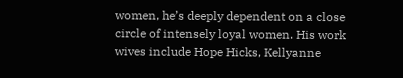women, he’s deeply dependent on a close circle of intensely loyal women. His work wives include Hope Hicks, Kellyanne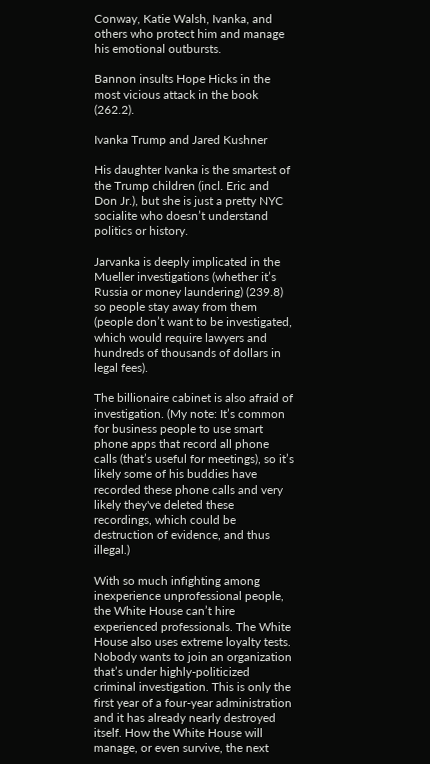Conway, Katie Walsh, Ivanka, and others who protect him and manage his emotional outbursts.

Bannon insults Hope Hicks in the most vicious attack in the book (262.2).

Ivanka Trump and Jared Kushner

His daughter Ivanka is the smartest of the Trump children (incl. Eric and Don Jr.), but she is just a pretty NYC socialite who doesn’t understand politics or history.

Jarvanka is deeply implicated in the Mueller investigations (whether it’s Russia or money laundering) (239.8) so people stay away from them (people don’t want to be investigated, which would require lawyers and hundreds of thousands of dollars in legal fees).

The billionaire cabinet is also afraid of investigation. (My note: It’s common for business people to use smart phone apps that record all phone calls (that’s useful for meetings), so it’s likely some of his buddies have recorded these phone calls and very likely they've deleted these recordings, which could be destruction of evidence, and thus illegal.)

With so much infighting among inexperience unprofessional people, the White House can’t hire experienced professionals. The White House also uses extreme loyalty tests. Nobody wants to join an organization that’s under highly-politicized criminal investigation. This is only the first year of a four-year administration and it has already nearly destroyed itself. How the White House will manage, or even survive, the next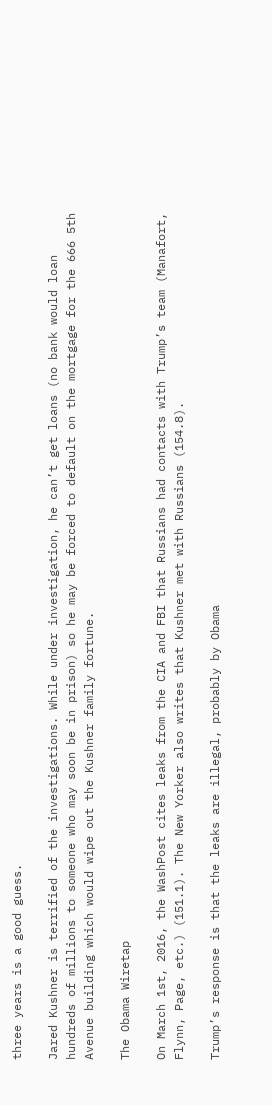three years is a good guess.

Jared Kushner is terrified of the investigations. While under investigation, he can’t get loans (no bank would loan hundreds of millions to someone who may soon be in prison) so he may be forced to default on the mortgage for the 666 5th Avenue building which would wipe out the Kushner family fortune.

The Obama Wiretap

On March 1st, 2016, the WashPost cites leaks from the CIA and FBI that Russians had contacts with Trump’s team (Manafort, Flynn, Page, etc.) (151.1). The New Yorker also writes that Kushner met with Russians (154.8).

Trump’s response is that the leaks are illegal, probably by Obama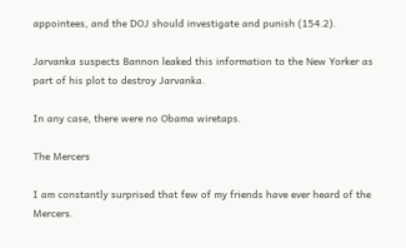appointees, and the DOJ should investigate and punish (154.2).

Jarvanka suspects Bannon leaked this information to the New Yorker as part of his plot to destroy Jarvanka.

In any case, there were no Obama wiretaps.

The Mercers

I am constantly surprised that few of my friends have ever heard of the Mercers.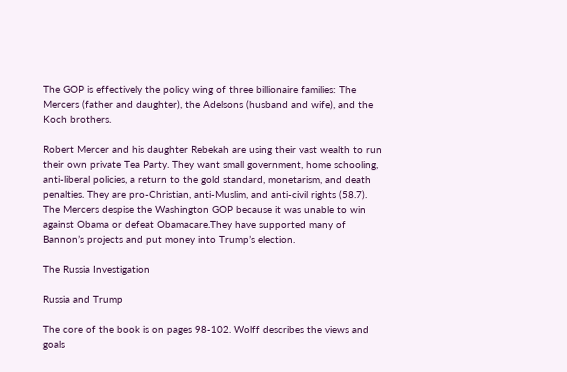The GOP is effectively the policy wing of three billionaire families: The Mercers (father and daughter), the Adelsons (husband and wife), and the Koch brothers.

Robert Mercer and his daughter Rebekah are using their vast wealth to run their own private Tea Party. They want small government, home schooling, anti-liberal policies, a return to the gold standard, monetarism, and death penalties. They are pro-Christian, anti-Muslim, and anti-civil rights (58.7). The Mercers despise the Washington GOP because it was unable to win against Obama or defeat Obamacare.They have supported many of Bannon’s projects and put money into Trump’s election.

The Russia Investigation

Russia and Trump

The core of the book is on pages 98-102. Wolff describes the views and goals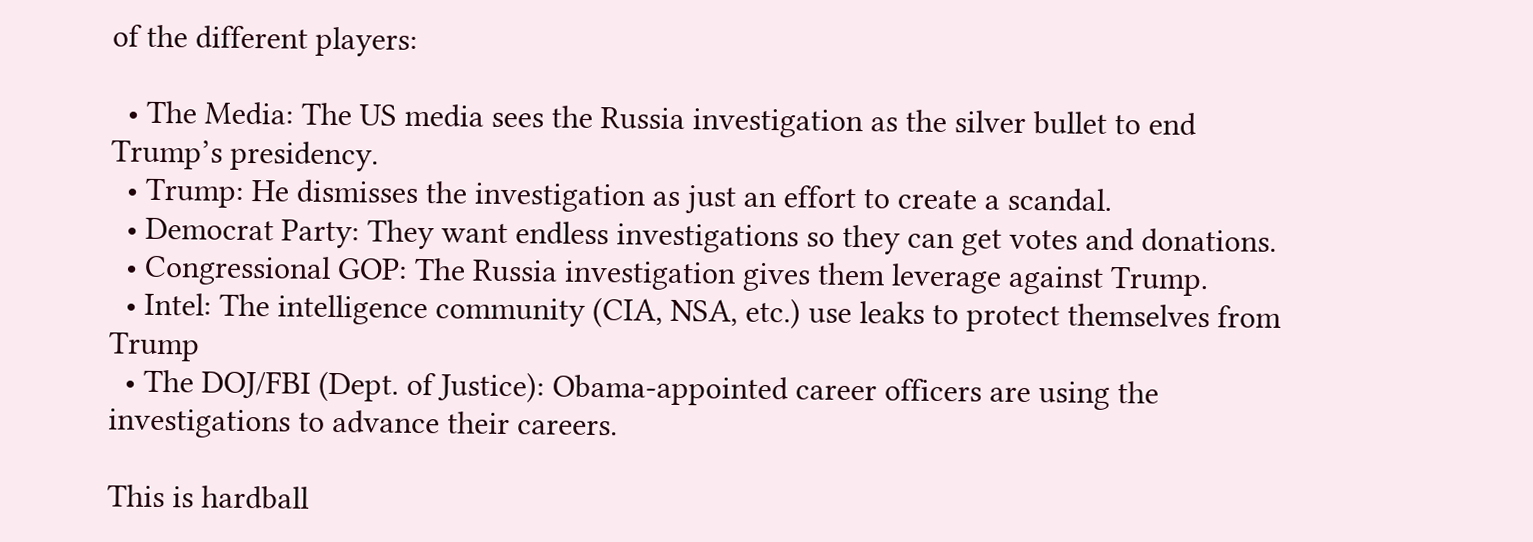of the different players:

  • The Media: The US media sees the Russia investigation as the silver bullet to end Trump’s presidency.
  • Trump: He dismisses the investigation as just an effort to create a scandal.
  • Democrat Party: They want endless investigations so they can get votes and donations.
  • Congressional GOP: The Russia investigation gives them leverage against Trump.
  • Intel: The intelligence community (CIA, NSA, etc.) use leaks to protect themselves from Trump
  • The DOJ/FBI (Dept. of Justice): Obama-appointed career officers are using the investigations to advance their careers.

This is hardball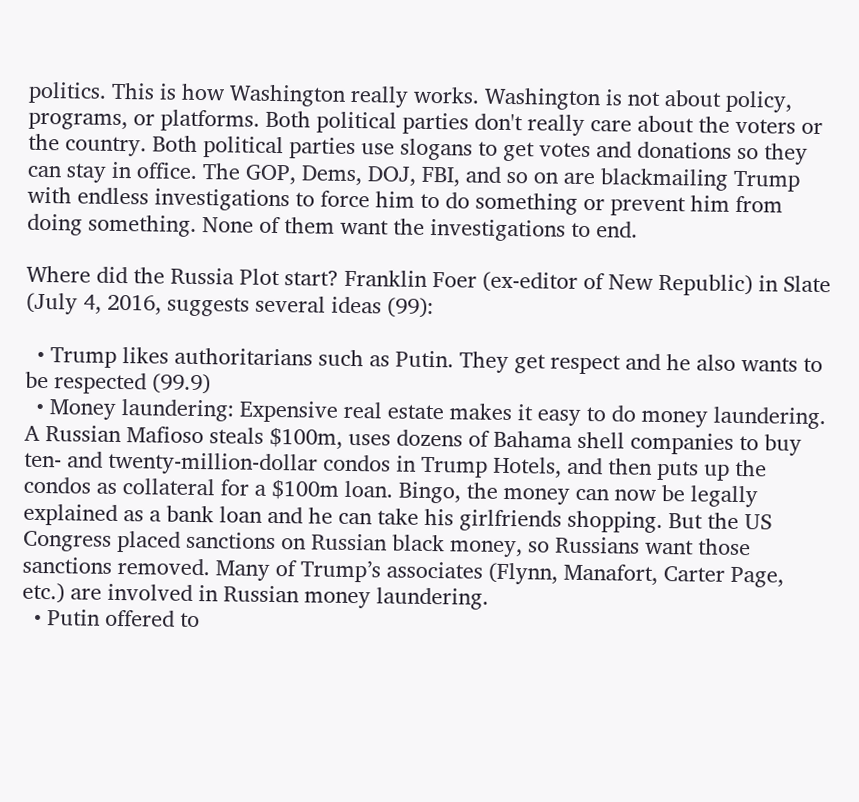politics. This is how Washington really works. Washington is not about policy, programs, or platforms. Both political parties don't really care about the voters or the country. Both political parties use slogans to get votes and donations so they can stay in office. The GOP, Dems, DOJ, FBI, and so on are blackmailing Trump with endless investigations to force him to do something or prevent him from doing something. None of them want the investigations to end.

Where did the Russia Plot start? Franklin Foer (ex-editor of New Republic) in Slate (July 4, 2016, suggests several ideas (99):

  • Trump likes authoritarians such as Putin. They get respect and he also wants to be respected (99.9)
  • Money laundering: Expensive real estate makes it easy to do money laundering. A Russian Mafioso steals $100m, uses dozens of Bahama shell companies to buy ten- and twenty-million-dollar condos in Trump Hotels, and then puts up the condos as collateral for a $100m loan. Bingo, the money can now be legally explained as a bank loan and he can take his girlfriends shopping. But the US Congress placed sanctions on Russian black money, so Russians want those sanctions removed. Many of Trump’s associates (Flynn, Manafort, Carter Page, etc.) are involved in Russian money laundering.
  • Putin offered to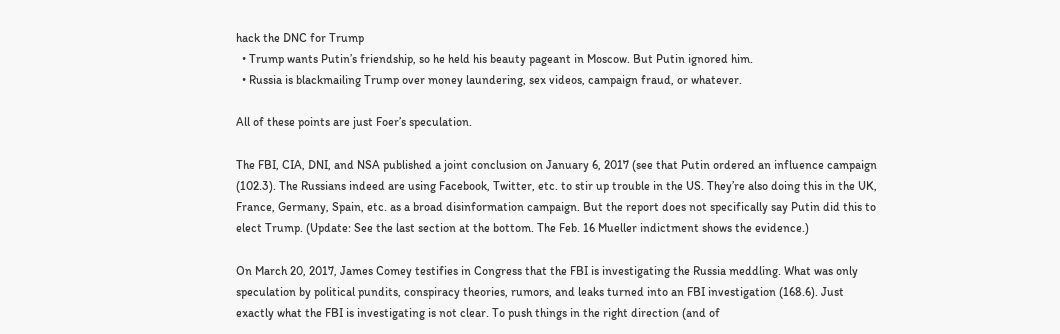hack the DNC for Trump
  • Trump wants Putin’s friendship, so he held his beauty pageant in Moscow. But Putin ignored him.
  • Russia is blackmailing Trump over money laundering, sex videos, campaign fraud, or whatever.

All of these points are just Foer’s speculation.

The FBI, CIA, DNI, and NSA published a joint conclusion on January 6, 2017 (see that Putin ordered an influence campaign (102.3). The Russians indeed are using Facebook, Twitter, etc. to stir up trouble in the US. They’re also doing this in the UK, France, Germany, Spain, etc. as a broad disinformation campaign. But the report does not specifically say Putin did this to elect Trump. (Update: See the last section at the bottom. The Feb. 16 Mueller indictment shows the evidence.)

On March 20, 2017, James Comey testifies in Congress that the FBI is investigating the Russia meddling. What was only speculation by political pundits, conspiracy theories, rumors, and leaks turned into an FBI investigation (168.6). Just exactly what the FBI is investigating is not clear. To push things in the right direction (and of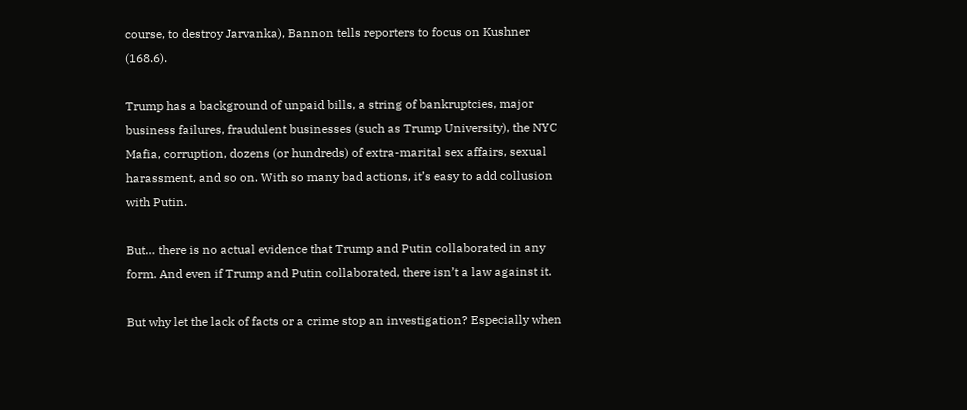course, to destroy Jarvanka), Bannon tells reporters to focus on Kushner (168.6).

Trump has a background of unpaid bills, a string of bankruptcies, major business failures, fraudulent businesses (such as Trump University), the NYC Mafia, corruption, dozens (or hundreds) of extra-marital sex affairs, sexual harassment, and so on. With so many bad actions, it’s easy to add collusion with Putin.

But… there is no actual evidence that Trump and Putin collaborated in any form. And even if Trump and Putin collaborated, there isn’t a law against it.

But why let the lack of facts or a crime stop an investigation? Especially when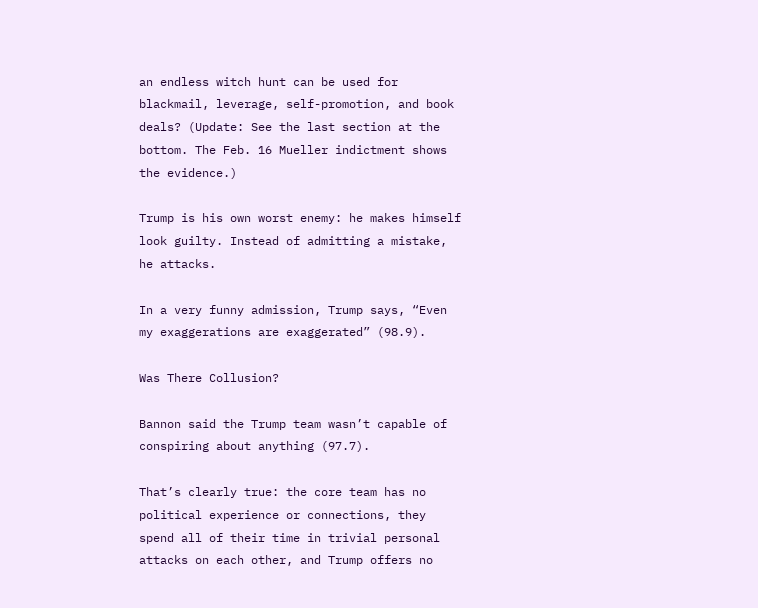an endless witch hunt can be used for blackmail, leverage, self-promotion, and book deals? (Update: See the last section at the bottom. The Feb. 16 Mueller indictment shows the evidence.)

Trump is his own worst enemy: he makes himself look guilty. Instead of admitting a mistake, he attacks.

In a very funny admission, Trump says, “Even my exaggerations are exaggerated” (98.9).

Was There Collusion?

Bannon said the Trump team wasn’t capable of conspiring about anything (97.7).

That’s clearly true: the core team has no political experience or connections, they spend all of their time in trivial personal attacks on each other, and Trump offers no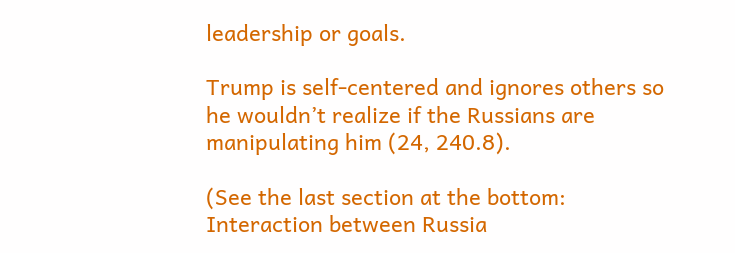leadership or goals.

Trump is self-centered and ignores others so he wouldn’t realize if the Russians are manipulating him (24, 240.8).

(See the last section at the bottom: Interaction between Russia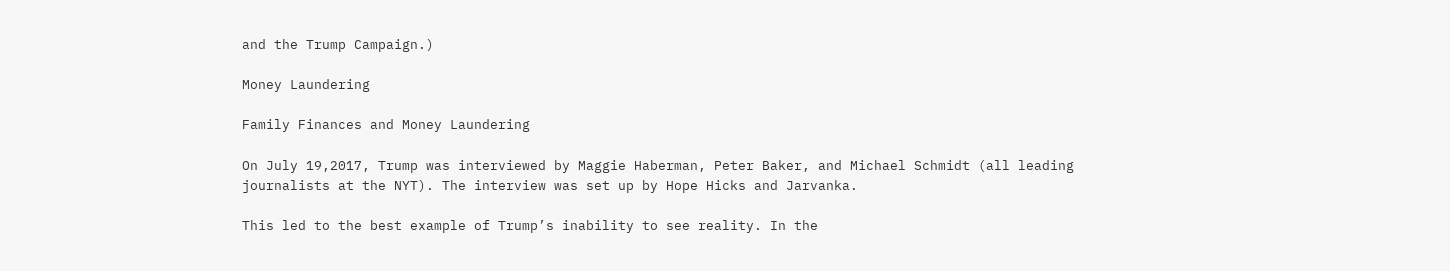and the Trump Campaign.)

Money Laundering

Family Finances and Money Laundering

On July 19,2017, Trump was interviewed by Maggie Haberman, Peter Baker, and Michael Schmidt (all leading journalists at the NYT). The interview was set up by Hope Hicks and Jarvanka.

This led to the best example of Trump’s inability to see reality. In the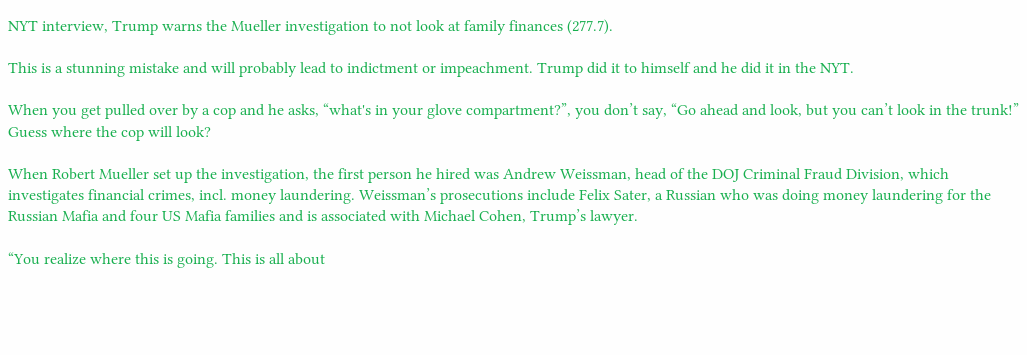NYT interview, Trump warns the Mueller investigation to not look at family finances (277.7).

This is a stunning mistake and will probably lead to indictment or impeachment. Trump did it to himself and he did it in the NYT.

When you get pulled over by a cop and he asks, “what's in your glove compartment?”, you don’t say, “Go ahead and look, but you can’t look in the trunk!” Guess where the cop will look?

When Robert Mueller set up the investigation, the first person he hired was Andrew Weissman, head of the DOJ Criminal Fraud Division, which investigates financial crimes, incl. money laundering. Weissman’s prosecutions include Felix Sater, a Russian who was doing money laundering for the Russian Mafia and four US Mafia families and is associated with Michael Cohen, Trump’s lawyer.

“You realize where this is going. This is all about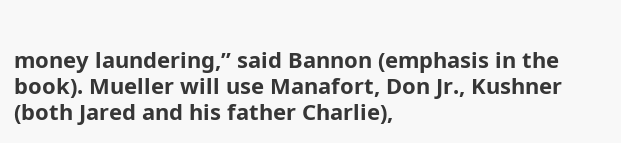money laundering,” said Bannon (emphasis in the book). Mueller will use Manafort, Don Jr., Kushner (both Jared and his father Charlie),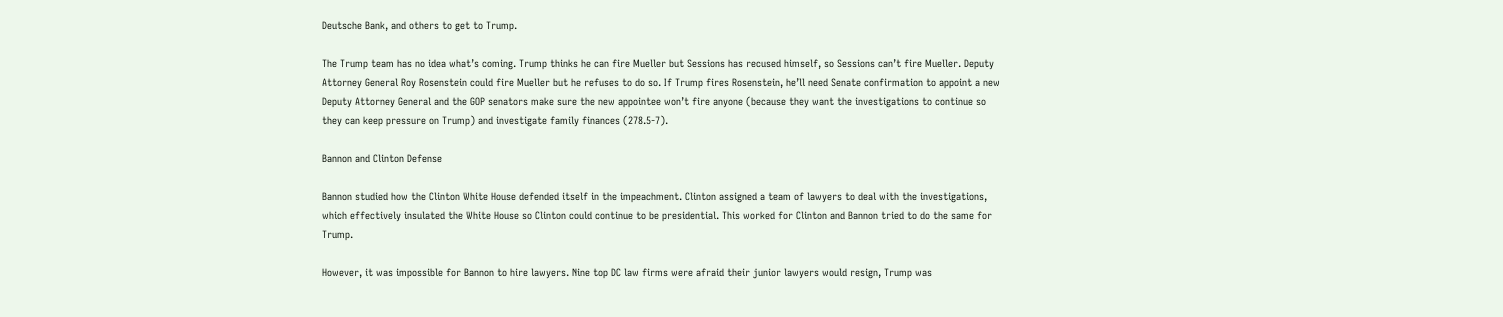Deutsche Bank, and others to get to Trump.

The Trump team has no idea what’s coming. Trump thinks he can fire Mueller but Sessions has recused himself, so Sessions can’t fire Mueller. Deputy Attorney General Roy Rosenstein could fire Mueller but he refuses to do so. If Trump fires Rosenstein, he’ll need Senate confirmation to appoint a new Deputy Attorney General and the GOP senators make sure the new appointee won’t fire anyone (because they want the investigations to continue so they can keep pressure on Trump) and investigate family finances (278.5-7).

Bannon and Clinton Defense

Bannon studied how the Clinton White House defended itself in the impeachment. Clinton assigned a team of lawyers to deal with the investigations, which effectively insulated the White House so Clinton could continue to be presidential. This worked for Clinton and Bannon tried to do the same for Trump.

However, it was impossible for Bannon to hire lawyers. Nine top DC law firms were afraid their junior lawyers would resign, Trump was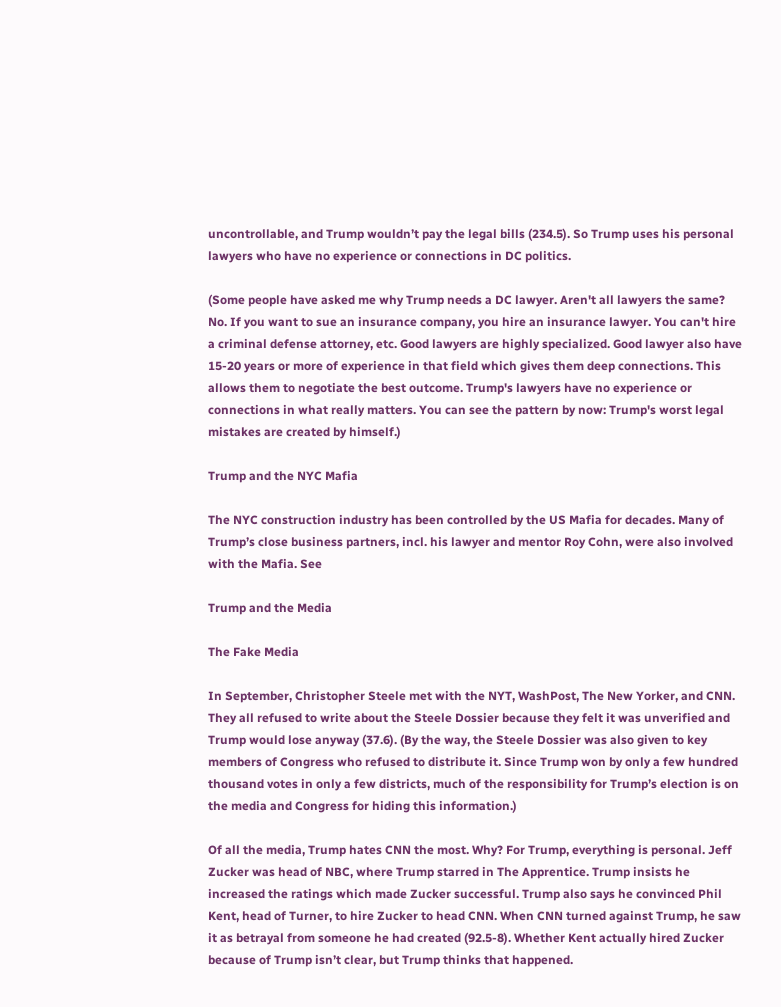uncontrollable, and Trump wouldn’t pay the legal bills (234.5). So Trump uses his personal lawyers who have no experience or connections in DC politics.

(Some people have asked me why Trump needs a DC lawyer. Aren't all lawyers the same? No. If you want to sue an insurance company, you hire an insurance lawyer. You can't hire a criminal defense attorney, etc. Good lawyers are highly specialized. Good lawyer also have 15-20 years or more of experience in that field which gives them deep connections. This allows them to negotiate the best outcome. Trump's lawyers have no experience or connections in what really matters. You can see the pattern by now: Trump's worst legal mistakes are created by himself.)

Trump and the NYC Mafia

The NYC construction industry has been controlled by the US Mafia for decades. Many of Trump’s close business partners, incl. his lawyer and mentor Roy Cohn, were also involved with the Mafia. See

Trump and the Media

The Fake Media

In September, Christopher Steele met with the NYT, WashPost, The New Yorker, and CNN. They all refused to write about the Steele Dossier because they felt it was unverified and Trump would lose anyway (37.6). (By the way, the Steele Dossier was also given to key members of Congress who refused to distribute it. Since Trump won by only a few hundred thousand votes in only a few districts, much of the responsibility for Trump’s election is on the media and Congress for hiding this information.)

Of all the media, Trump hates CNN the most. Why? For Trump, everything is personal. Jeff Zucker was head of NBC, where Trump starred in The Apprentice. Trump insists he increased the ratings which made Zucker successful. Trump also says he convinced Phil Kent, head of Turner, to hire Zucker to head CNN. When CNN turned against Trump, he saw it as betrayal from someone he had created (92.5-8). Whether Kent actually hired Zucker because of Trump isn’t clear, but Trump thinks that happened.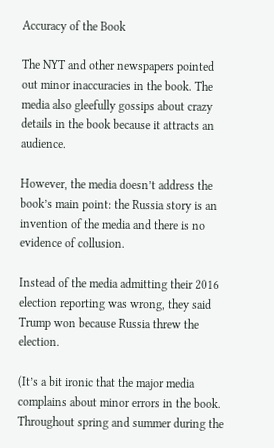Accuracy of the Book

The NYT and other newspapers pointed out minor inaccuracies in the book. The media also gleefully gossips about crazy details in the book because it attracts an audience.

However, the media doesn’t address the book’s main point: the Russia story is an invention of the media and there is no evidence of collusion.

Instead of the media admitting their 2016 election reporting was wrong, they said Trump won because Russia threw the election.

(It’s a bit ironic that the major media complains about minor errors in the book. Throughout spring and summer during the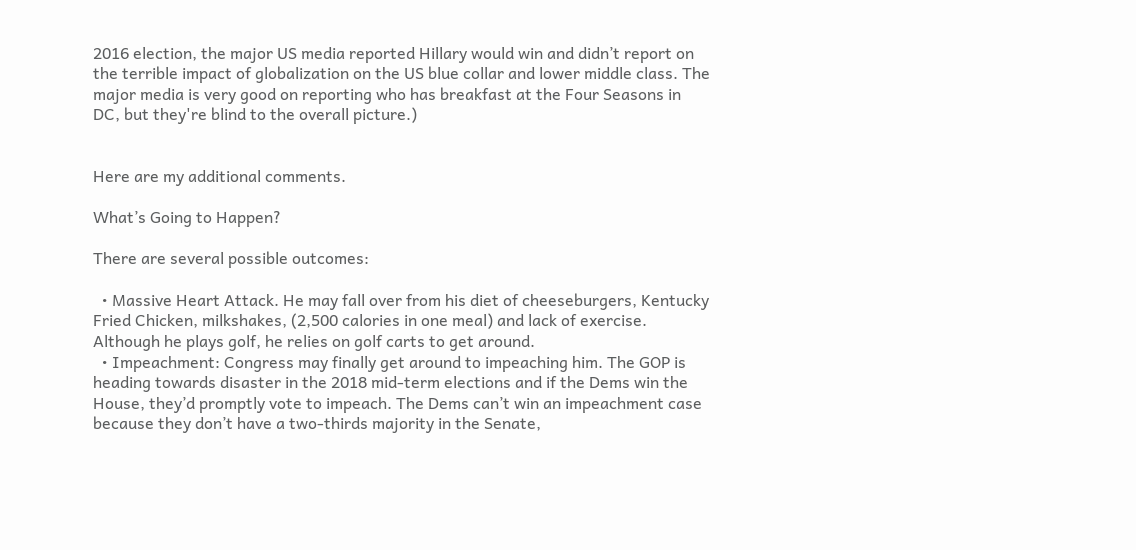2016 election, the major US media reported Hillary would win and didn’t report on the terrible impact of globalization on the US blue collar and lower middle class. The major media is very good on reporting who has breakfast at the Four Seasons in DC, but they're blind to the overall picture.)


Here are my additional comments.

What’s Going to Happen?

There are several possible outcomes:

  • Massive Heart Attack. He may fall over from his diet of cheeseburgers, Kentucky Fried Chicken, milkshakes, (2,500 calories in one meal) and lack of exercise. Although he plays golf, he relies on golf carts to get around.
  • Impeachment: Congress may finally get around to impeaching him. The GOP is heading towards disaster in the 2018 mid-term elections and if the Dems win the House, they’d promptly vote to impeach. The Dems can’t win an impeachment case because they don’t have a two-thirds majority in the Senate,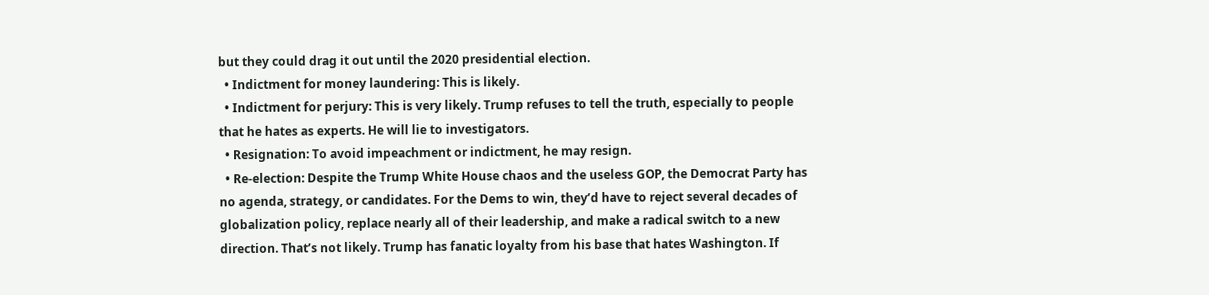but they could drag it out until the 2020 presidential election.
  • Indictment for money laundering: This is likely.
  • Indictment for perjury: This is very likely. Trump refuses to tell the truth, especially to people that he hates as experts. He will lie to investigators.
  • Resignation: To avoid impeachment or indictment, he may resign.
  • Re-election: Despite the Trump White House chaos and the useless GOP, the Democrat Party has no agenda, strategy, or candidates. For the Dems to win, they’d have to reject several decades of globalization policy, replace nearly all of their leadership, and make a radical switch to a new direction. That’s not likely. Trump has fanatic loyalty from his base that hates Washington. If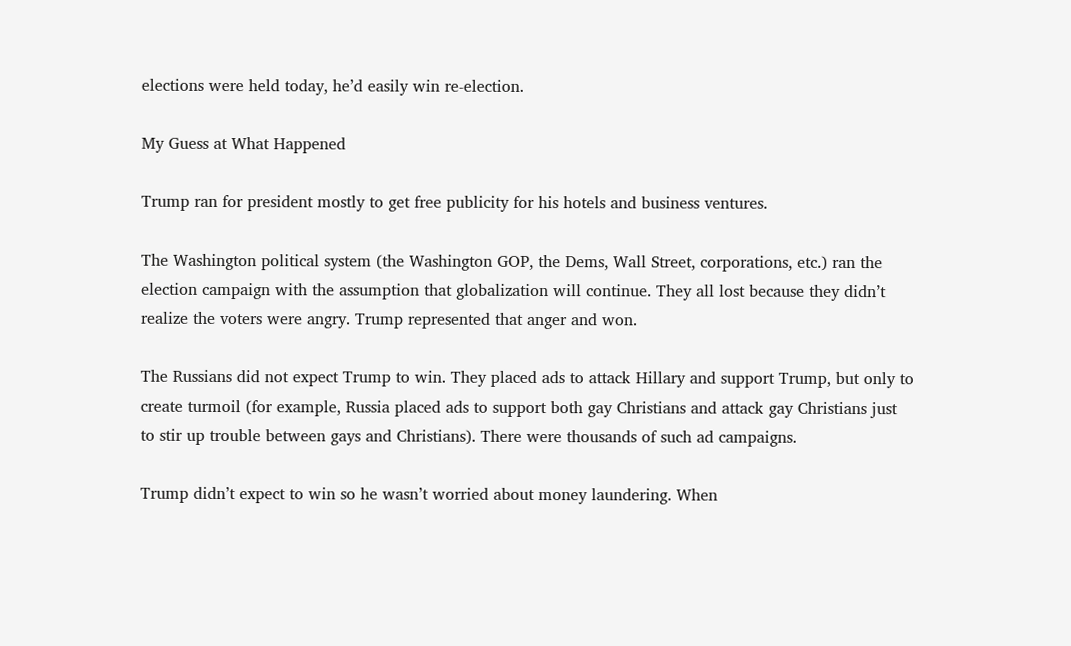elections were held today, he’d easily win re-election.

My Guess at What Happened

Trump ran for president mostly to get free publicity for his hotels and business ventures.

The Washington political system (the Washington GOP, the Dems, Wall Street, corporations, etc.) ran the election campaign with the assumption that globalization will continue. They all lost because they didn’t realize the voters were angry. Trump represented that anger and won.

The Russians did not expect Trump to win. They placed ads to attack Hillary and support Trump, but only to create turmoil (for example, Russia placed ads to support both gay Christians and attack gay Christians just to stir up trouble between gays and Christians). There were thousands of such ad campaigns.

Trump didn’t expect to win so he wasn’t worried about money laundering. When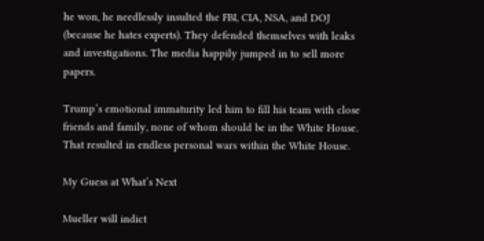he won, he needlessly insulted the FBI, CIA, NSA, and DOJ (because he hates experts). They defended themselves with leaks and investigations. The media happily jumped in to sell more papers.

Trump’s emotional immaturity led him to fill his team with close friends and family, none of whom should be in the White House. That resulted in endless personal wars within the White House.

My Guess at What’s Next

Mueller will indict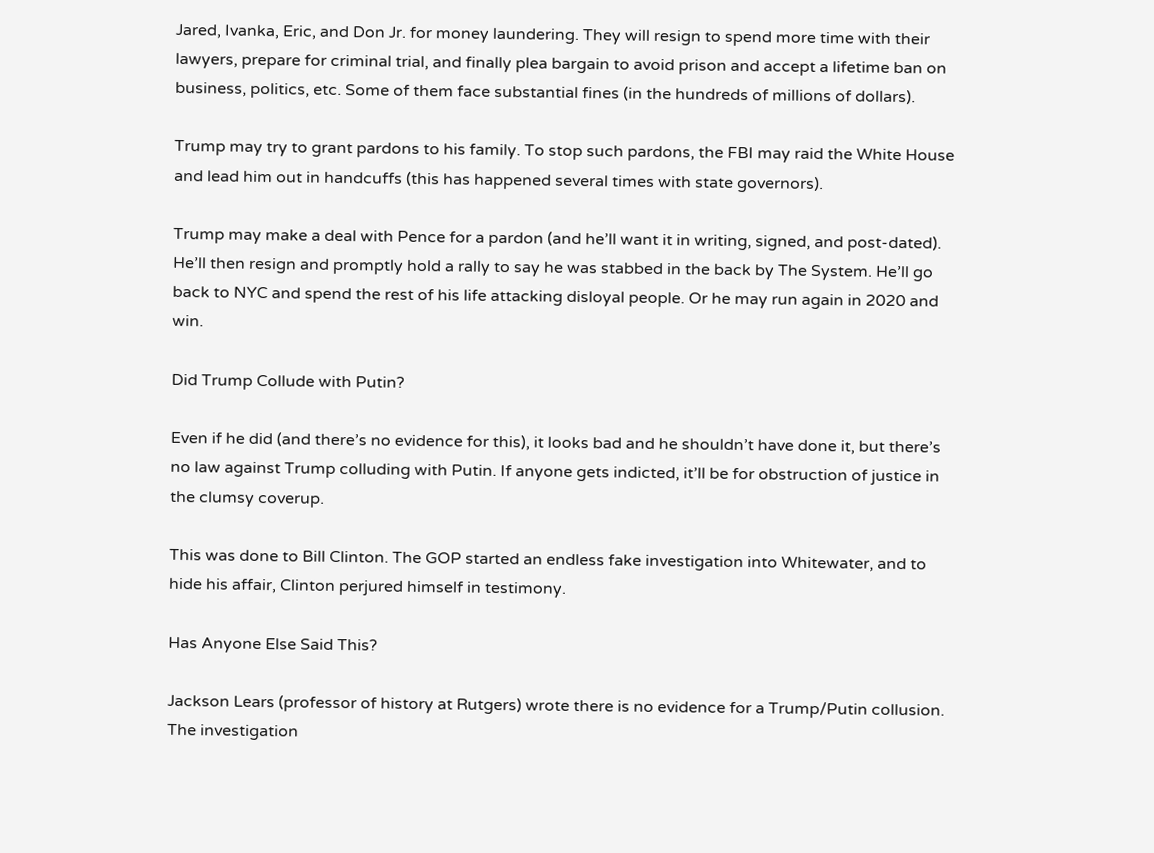Jared, Ivanka, Eric, and Don Jr. for money laundering. They will resign to spend more time with their lawyers, prepare for criminal trial, and finally plea bargain to avoid prison and accept a lifetime ban on business, politics, etc. Some of them face substantial fines (in the hundreds of millions of dollars).

Trump may try to grant pardons to his family. To stop such pardons, the FBI may raid the White House and lead him out in handcuffs (this has happened several times with state governors).

Trump may make a deal with Pence for a pardon (and he’ll want it in writing, signed, and post-dated). He’ll then resign and promptly hold a rally to say he was stabbed in the back by The System. He’ll go back to NYC and spend the rest of his life attacking disloyal people. Or he may run again in 2020 and win.

Did Trump Collude with Putin?

Even if he did (and there’s no evidence for this), it looks bad and he shouldn’t have done it, but there’s no law against Trump colluding with Putin. If anyone gets indicted, it’ll be for obstruction of justice in the clumsy coverup.

This was done to Bill Clinton. The GOP started an endless fake investigation into Whitewater, and to hide his affair, Clinton perjured himself in testimony.

Has Anyone Else Said This?

Jackson Lears (professor of history at Rutgers) wrote there is no evidence for a Trump/Putin collusion. The investigation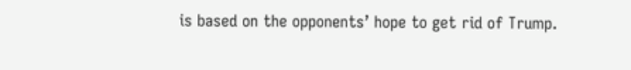is based on the opponents’ hope to get rid of Trump.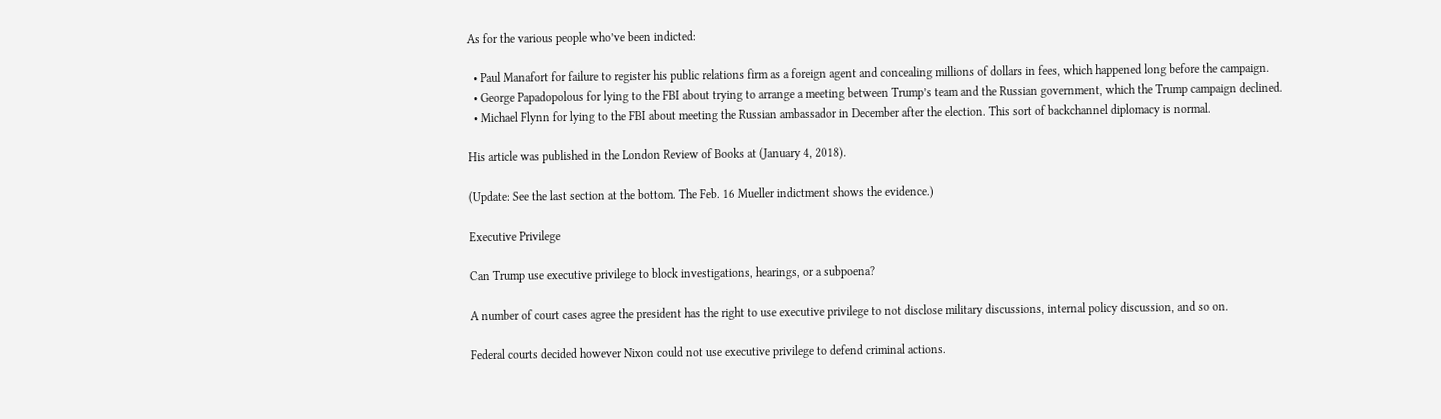As for the various people who’ve been indicted:

  • Paul Manafort for failure to register his public relations firm as a foreign agent and concealing millions of dollars in fees, which happened long before the campaign.
  • George Papadopolous for lying to the FBI about trying to arrange a meeting between Trump’s team and the Russian government, which the Trump campaign declined.
  • Michael Flynn for lying to the FBI about meeting the Russian ambassador in December after the election. This sort of backchannel diplomacy is normal.

His article was published in the London Review of Books at (January 4, 2018).

(Update: See the last section at the bottom. The Feb. 16 Mueller indictment shows the evidence.)

Executive Privilege

Can Trump use executive privilege to block investigations, hearings, or a subpoena?

A number of court cases agree the president has the right to use executive privilege to not disclose military discussions, internal policy discussion, and so on.

Federal courts decided however Nixon could not use executive privilege to defend criminal actions.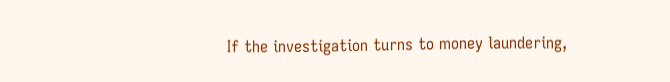If the investigation turns to money laundering,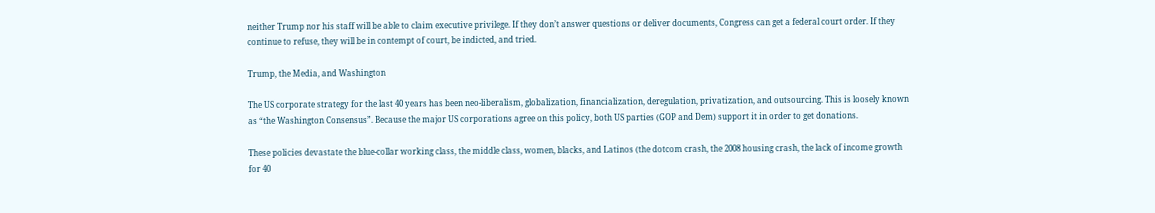neither Trump nor his staff will be able to claim executive privilege. If they don’t answer questions or deliver documents, Congress can get a federal court order. If they continue to refuse, they will be in contempt of court, be indicted, and tried.

Trump, the Media, and Washington

The US corporate strategy for the last 40 years has been neo-liberalism, globalization, financialization, deregulation, privatization, and outsourcing. This is loosely known as “the Washington Consensus”. Because the major US corporations agree on this policy, both US parties (GOP and Dem) support it in order to get donations.

These policies devastate the blue-collar working class, the middle class, women, blacks, and Latinos (the dotcom crash, the 2008 housing crash, the lack of income growth for 40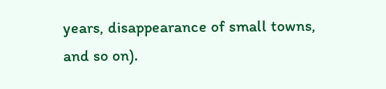years, disappearance of small towns, and so on).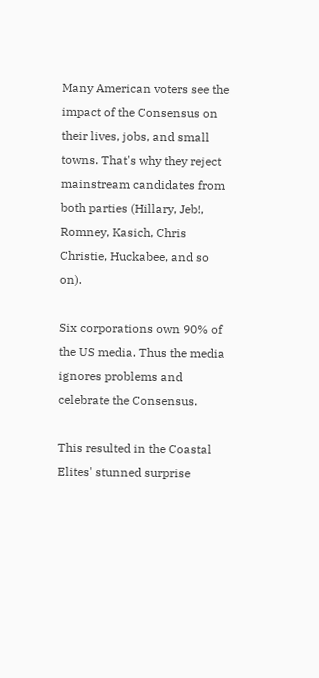Many American voters see the impact of the Consensus on their lives, jobs, and small towns. That's why they reject mainstream candidates from both parties (Hillary, Jeb!, Romney, Kasich, Chris Christie, Huckabee, and so on).

Six corporations own 90% of the US media. Thus the media ignores problems and celebrate the Consensus.

This resulted in the Coastal Elites' stunned surprise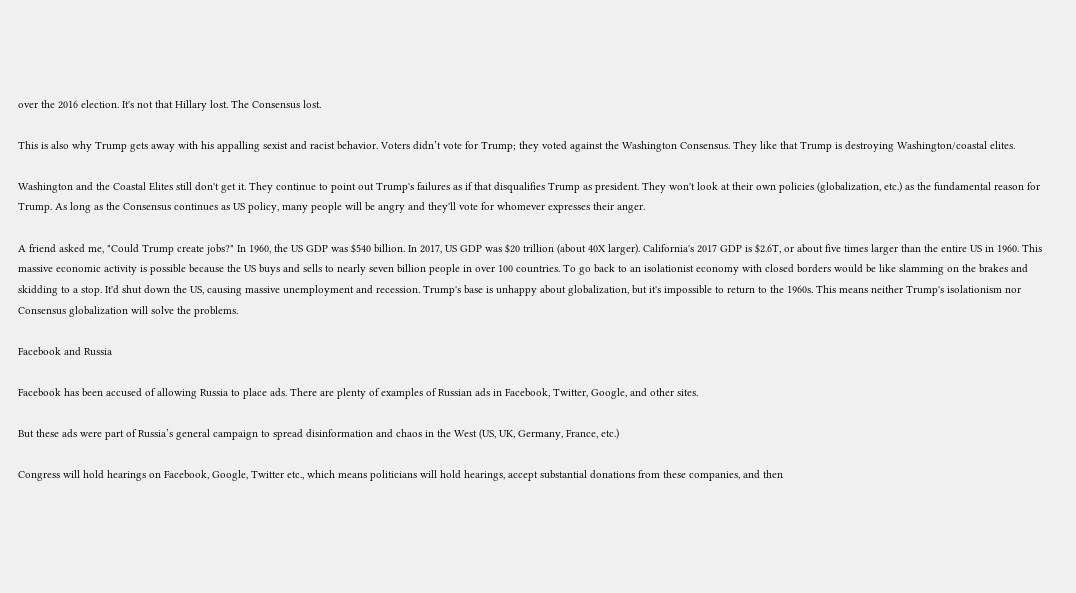over the 2016 election. It's not that Hillary lost. The Consensus lost.

This is also why Trump gets away with his appalling sexist and racist behavior. Voters didn’t vote for Trump; they voted against the Washington Consensus. They like that Trump is destroying Washington/coastal elites.

Washington and the Coastal Elites still don't get it. They continue to point out Trump's failures as if that disqualifies Trump as president. They won't look at their own policies (globalization, etc.) as the fundamental reason for Trump. As long as the Consensus continues as US policy, many people will be angry and they'll vote for whomever expresses their anger.

A friend asked me, "Could Trump create jobs?" In 1960, the US GDP was $540 billion. In 2017, US GDP was $20 trillion (about 40X larger). California's 2017 GDP is $2.6T, or about five times larger than the entire US in 1960. This massive economic activity is possible because the US buys and sells to nearly seven billion people in over 100 countries. To go back to an isolationist economy with closed borders would be like slamming on the brakes and skidding to a stop. It'd shut down the US, causing massive unemployment and recession. Trump's base is unhappy about globalization, but it's impossible to return to the 1960s. This means neither Trump's isolationism nor Consensus globalization will solve the problems.

Facebook and Russia

Facebook has been accused of allowing Russia to place ads. There are plenty of examples of Russian ads in Facebook, Twitter, Google, and other sites.

But these ads were part of Russia’s general campaign to spread disinformation and chaos in the West (US, UK, Germany, France, etc.)

Congress will hold hearings on Facebook, Google, Twitter etc., which means politicians will hold hearings, accept substantial donations from these companies, and then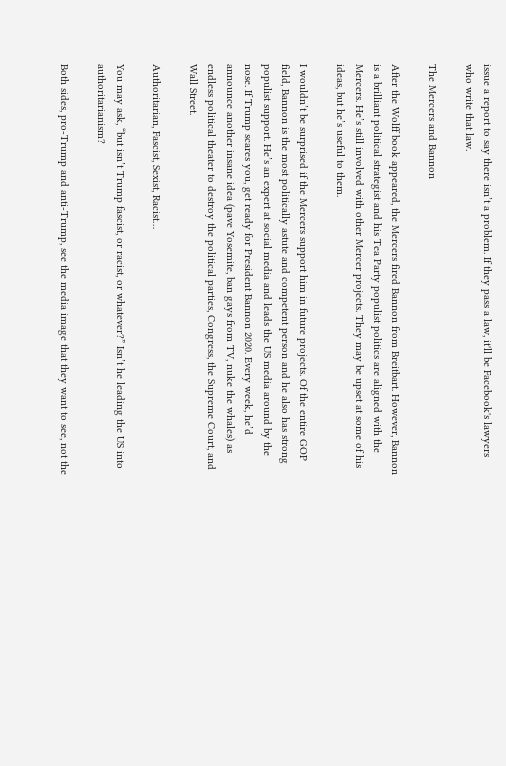issue a report to say there isn’t a problem. If they pass a law, it'll be Facebook's lawyers who write that law.

The Mercers and Bannon

After the Wolff book appeared, the Mercers fired Bannon from Breitbart. However, Bannon is a brilliant political strategist and his Tea Party populist politics are aligned with the Mercers. He’s still involved with other Mercer projects. They may be upset at some of his ideas, but he’s useful to them.

I wouldn’t be surprised if the Mercers support him in future projects. Of the entire GOP field, Bannon is the most politically astute and competent person and he also has strong populist support. He’s an expert at social media and leads the US media around by the nose. If Trump scares you, get ready for President Bannon 2020. Every week, he’d announce another insane idea (pave Yosemite, ban gays from TV, nuke the whales) as endless political theater to destroy the political parties, Congress, the Supreme Court, and Wall Street.

Authoritarian, Fascist, Sexist, Racist…

You may ask, “but isn’t Trump fascist, or racist, or whatever?” Isn’t he leading the US into authoritarianism?

Both sides, pro-Trump and anti-Trump, see the media image that they want to see, not the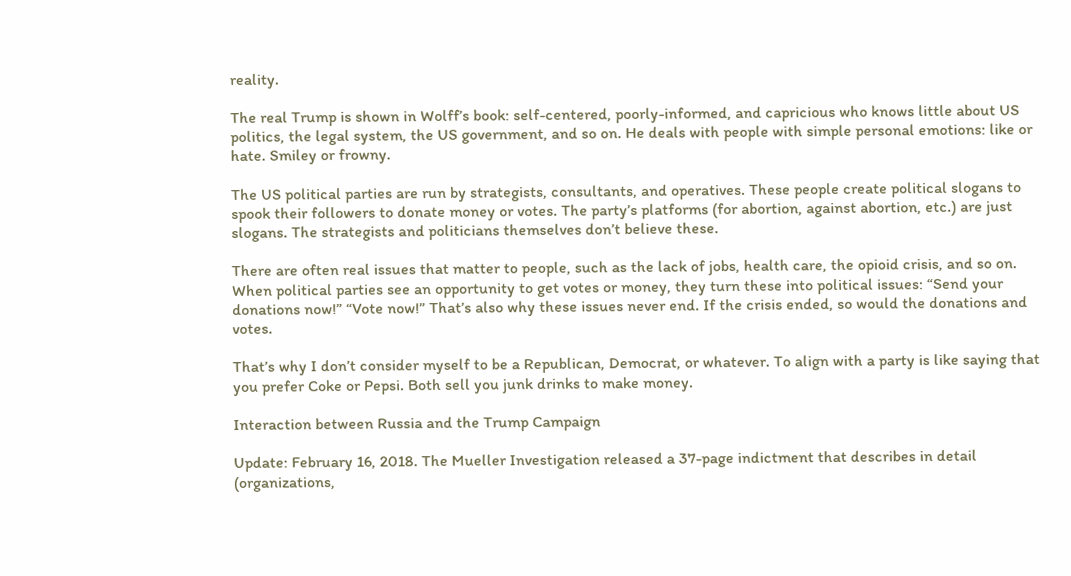reality.

The real Trump is shown in Wolff’s book: self-centered, poorly-informed, and capricious who knows little about US politics, the legal system, the US government, and so on. He deals with people with simple personal emotions: like or hate. Smiley or frowny.

The US political parties are run by strategists, consultants, and operatives. These people create political slogans to spook their followers to donate money or votes. The party’s platforms (for abortion, against abortion, etc.) are just slogans. The strategists and politicians themselves don’t believe these.

There are often real issues that matter to people, such as the lack of jobs, health care, the opioid crisis, and so on. When political parties see an opportunity to get votes or money, they turn these into political issues: “Send your donations now!” “Vote now!” That’s also why these issues never end. If the crisis ended, so would the donations and votes.

That’s why I don’t consider myself to be a Republican, Democrat, or whatever. To align with a party is like saying that you prefer Coke or Pepsi. Both sell you junk drinks to make money.

Interaction between Russia and the Trump Campaign

Update: February 16, 2018. The Mueller Investigation released a 37-page indictment that describes in detail (organizations,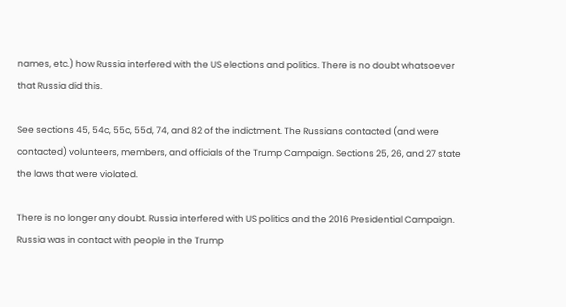names, etc.) how Russia interfered with the US elections and politics. There is no doubt whatsoever that Russia did this.

See sections 45, 54c, 55c, 55d, 74, and 82 of the indictment. The Russians contacted (and were contacted) volunteers, members, and officials of the Trump Campaign. Sections 25, 26, and 27 state the laws that were violated.

There is no longer any doubt. Russia interfered with US politics and the 2016 Presidential Campaign. Russia was in contact with people in the Trump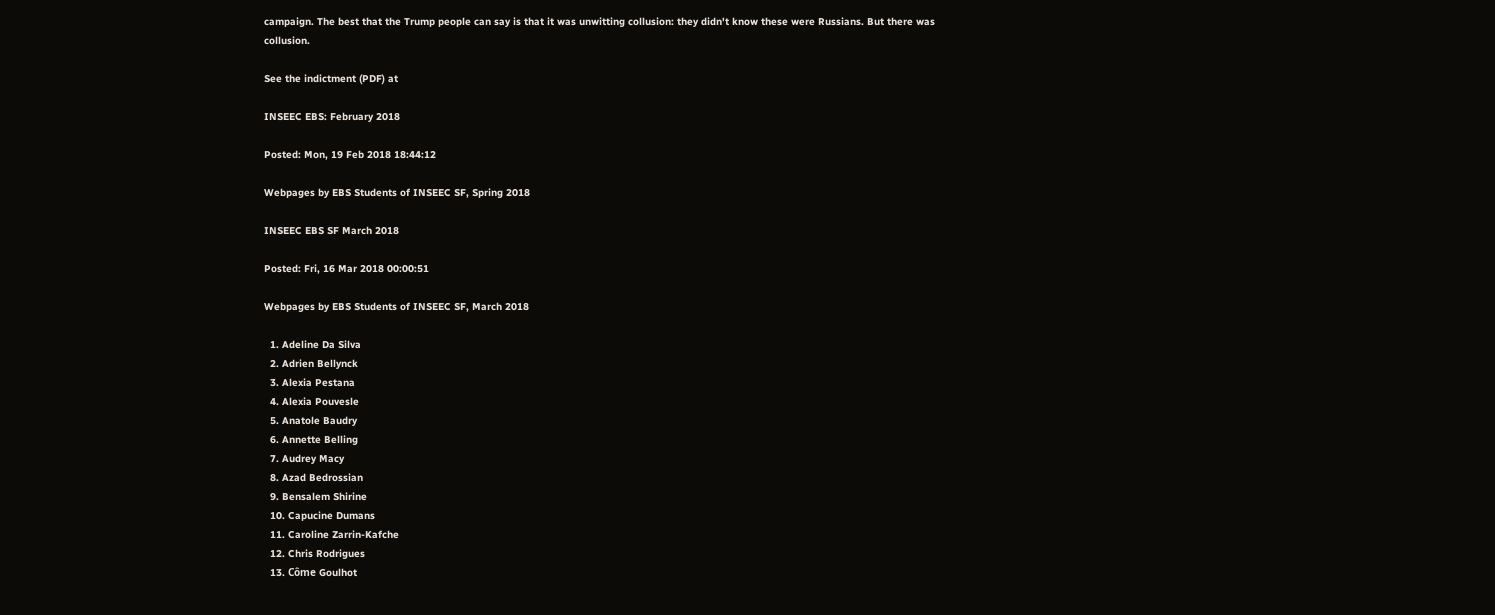campaign. The best that the Trump people can say is that it was unwitting collusion: they didn't know these were Russians. But there was collusion.

See the indictment (PDF) at

INSEEC EBS: February 2018

Posted: Mon, 19 Feb 2018 18:44:12

Webpages by EBS Students of INSEEC SF, Spring 2018

INSEEC EBS SF March 2018

Posted: Fri, 16 Mar 2018 00:00:51

Webpages by EBS Students of INSEEC SF, March 2018

  1. Adeline Da Silva
  2. Adrien Bellynck
  3. Alexia Pestana
  4. Alexia Pouvesle
  5. Anatole Baudry
  6. Annette Belling
  7. Audrey Macy
  8. Azad Bedrossian
  9. Bensalem Shirine
  10. Capucine Dumans
  11. Caroline Zarrin-Kafche
  12. Chris Rodrigues
  13. Côme Goulhot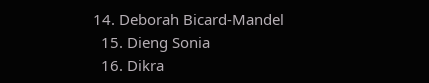14. Deborah Bicard-Mandel
  15. Dieng Sonia
  16. Dikra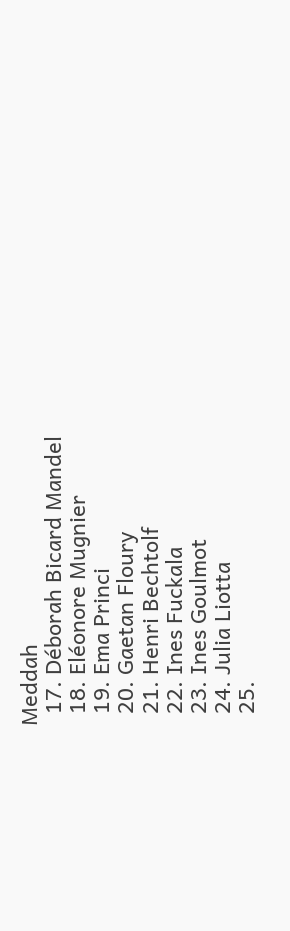Meddah
  17. Déborah Bicard Mandel
  18. Eléonore Mugnier
  19. Ema Princi
  20. Gaetan Floury
  21. Henri Bechtolf
  22. Ines Fuckala
  23. Ines Goulmot
  24. Julia Liotta
  25.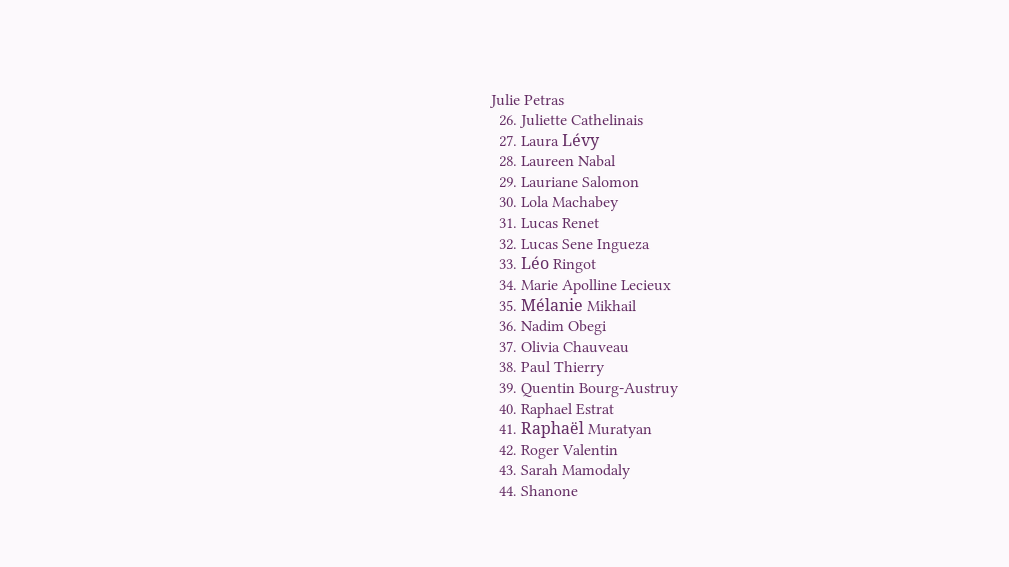Julie Petras
  26. Juliette Cathelinais
  27. Laura Lévy
  28. Laureen Nabal
  29. Lauriane Salomon
  30. Lola Machabey
  31. Lucas Renet
  32. Lucas Sene Ingueza
  33. Léo Ringot
  34. Marie Apolline Lecieux
  35. Mélanie Mikhail
  36. Nadim Obegi
  37. Olivia Chauveau
  38. Paul Thierry
  39. Quentin Bourg-Austruy
  40. Raphael Estrat
  41. Raphaël Muratyan
  42. Roger Valentin
  43. Sarah Mamodaly
  44. Shanone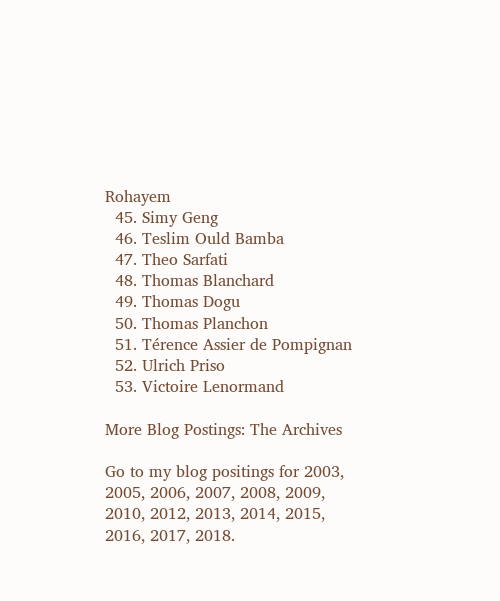Rohayem
  45. Simy Geng
  46. Teslim Ould Bamba
  47. Theo Sarfati
  48. Thomas Blanchard
  49. Thomas Dogu
  50. Thomas Planchon
  51. Térence Assier de Pompignan
  52. Ulrich Priso
  53. Victoire Lenormand

More Blog Postings: The Archives

Go to my blog positings for 2003, 2005, 2006, 2007, 2008, 2009, 2010, 2012, 2013, 2014, 2015, 2016, 2017, 2018.